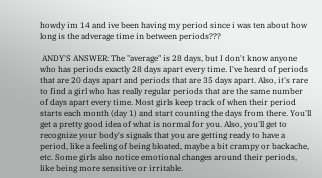howdy im 14 and ive been having my period since i was ten about how long is the adverage time in between periods???

 ANDY'S ANSWER: The "average" is 28 days, but I don't know anyone who has periods exactly 28 days apart every time. I've heard of periods that are 20 days apart and periods that are 35 days apart. Also, it's rare to find a girl who has really regular periods that are the same number of days apart every time. Most girls keep track of when their period starts each month (day 1) and start counting the days from there. You'll get a pretty good idea of what is normal for you. Also, you'll get to recognize your body's signals that you are getting ready to have a period, like a feeling of being bloated, maybe a bit crampy or backache, etc. Some girls also notice emotional changes around their periods, like being more sensitive or irritable.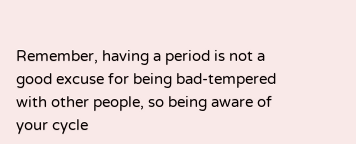Remember, having a period is not a good excuse for being bad-tempered with other people, so being aware of your cycle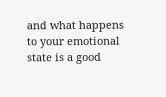and what happens to your emotional state is a good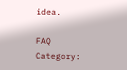idea.

FAQ Category: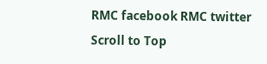RMC facebook RMC twitter
Scroll to Top